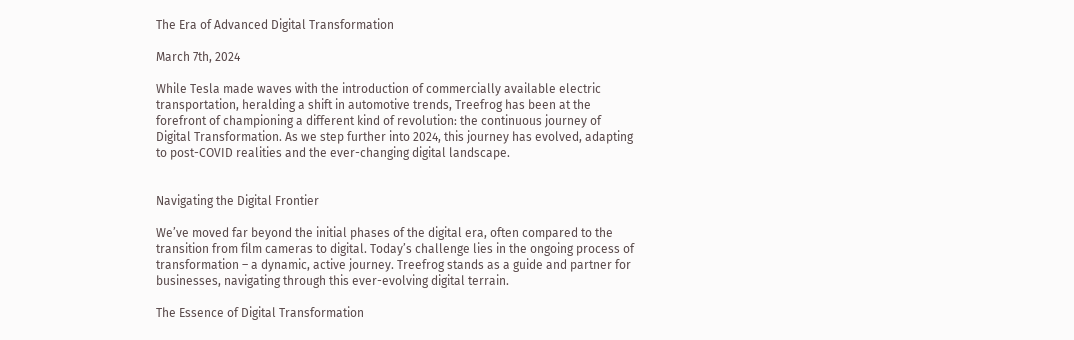The Era of Advanced Digital Transformation

March 7th, 2024

While Tesla made waves with the introduction of commercially available electric transportation, heralding a shift in automotive trends, Treefrog has been at the forefront of championing a different kind of revolution: the continuous journey of Digital Transformation. As we step further into 2024, this journey has evolved, adapting to post-COVID realities and the ever-changing digital landscape.


Navigating the Digital Frontier

We’ve moved far beyond the initial phases of the digital era, often compared to the transition from film cameras to digital. Today’s challenge lies in the ongoing process of transformation – a dynamic, active journey. Treefrog stands as a guide and partner for businesses, navigating through this ever-evolving digital terrain.

The Essence of Digital Transformation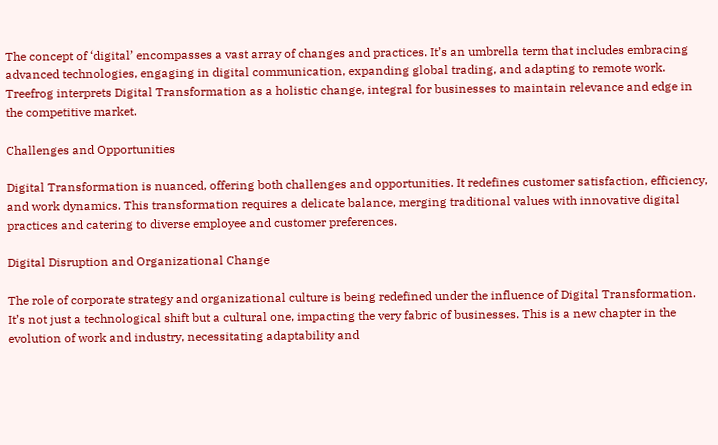The concept of ‘digital’ encompasses a vast array of changes and practices. It’s an umbrella term that includes embracing advanced technologies, engaging in digital communication, expanding global trading, and adapting to remote work. Treefrog interprets Digital Transformation as a holistic change, integral for businesses to maintain relevance and edge in the competitive market.

Challenges and Opportunities

Digital Transformation is nuanced, offering both challenges and opportunities. It redefines customer satisfaction, efficiency, and work dynamics. This transformation requires a delicate balance, merging traditional values with innovative digital practices and catering to diverse employee and customer preferences.

Digital Disruption and Organizational Change

The role of corporate strategy and organizational culture is being redefined under the influence of Digital Transformation. It’s not just a technological shift but a cultural one, impacting the very fabric of businesses. This is a new chapter in the evolution of work and industry, necessitating adaptability and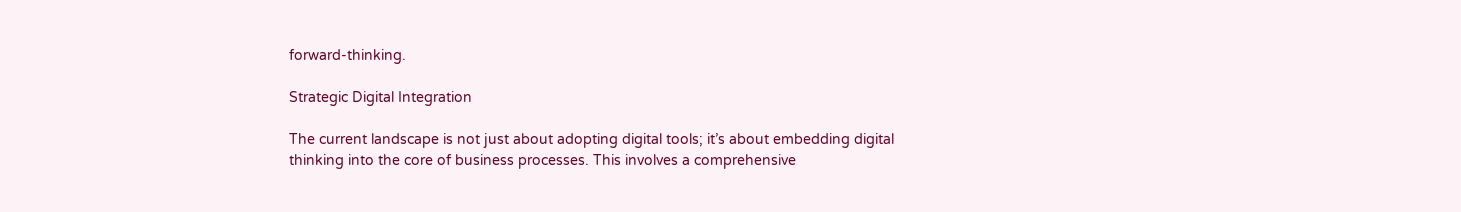forward-thinking.

Strategic Digital Integration

The current landscape is not just about adopting digital tools; it’s about embedding digital thinking into the core of business processes. This involves a comprehensive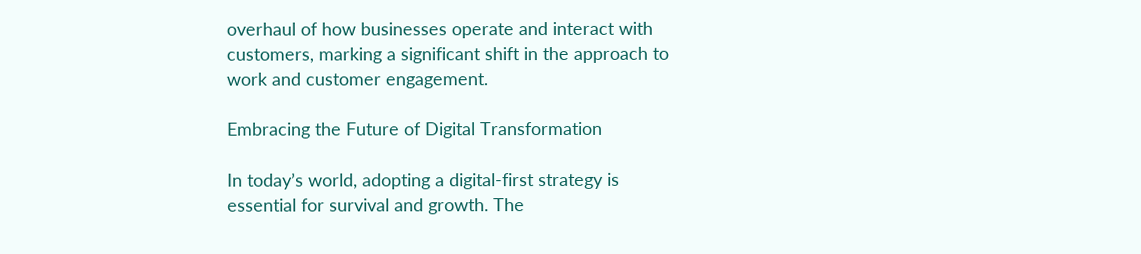overhaul of how businesses operate and interact with customers, marking a significant shift in the approach to work and customer engagement.

Embracing the Future of Digital Transformation

In today’s world, adopting a digital-first strategy is essential for survival and growth. The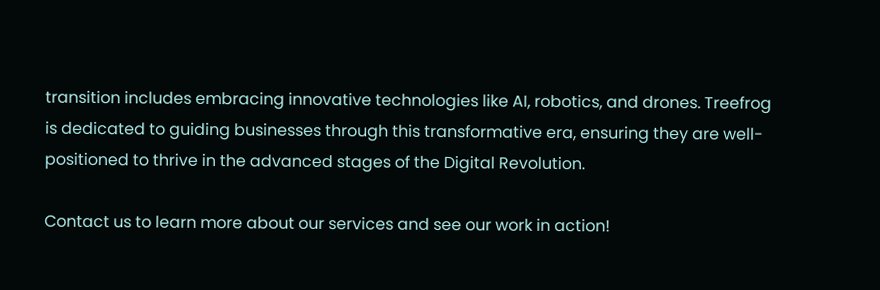transition includes embracing innovative technologies like AI, robotics, and drones. Treefrog is dedicated to guiding businesses through this transformative era, ensuring they are well-positioned to thrive in the advanced stages of the Digital Revolution.

Contact us to learn more about our services and see our work in action!